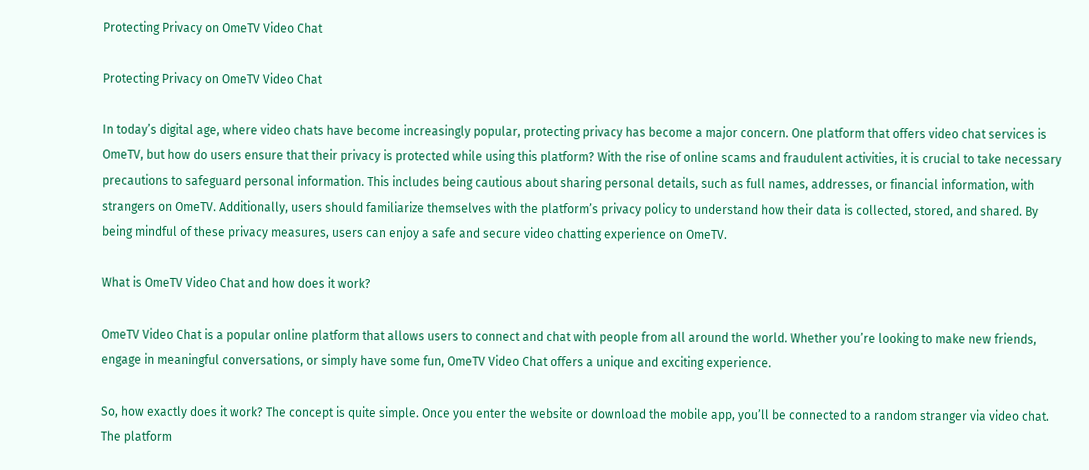Protecting Privacy on OmeTV Video Chat

Protecting Privacy on OmeTV Video Chat

In today’s digital age, where video chats have become increasingly popular, protecting privacy has become a major concern. One platform that offers video chat services is OmeTV, but how do users ensure that their privacy is protected while using this platform? With the rise of online scams and fraudulent activities, it is crucial to take necessary precautions to safeguard personal information. This includes being cautious about sharing personal details, such as full names, addresses, or financial information, with strangers on OmeTV. Additionally, users should familiarize themselves with the platform’s privacy policy to understand how their data is collected, stored, and shared. By being mindful of these privacy measures, users can enjoy a safe and secure video chatting experience on OmeTV.

What is OmeTV Video Chat and how does it work?

OmeTV Video Chat is a popular online platform that allows users to connect and chat with people from all around the world. Whether you’re looking to make new friends, engage in meaningful conversations, or simply have some fun, OmeTV Video Chat offers a unique and exciting experience.

So, how exactly does it work? The concept is quite simple. Once you enter the website or download the mobile app, you’ll be connected to a random stranger via video chat. The platform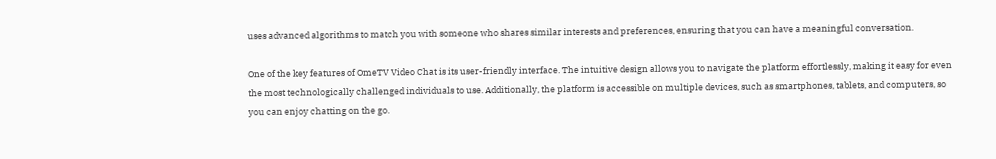uses advanced algorithms to match you with someone who shares similar interests and preferences, ensuring that you can have a meaningful conversation.

One of the key features of OmeTV Video Chat is its user-friendly interface. The intuitive design allows you to navigate the platform effortlessly, making it easy for even the most technologically challenged individuals to use. Additionally, the platform is accessible on multiple devices, such as smartphones, tablets, and computers, so you can enjoy chatting on the go.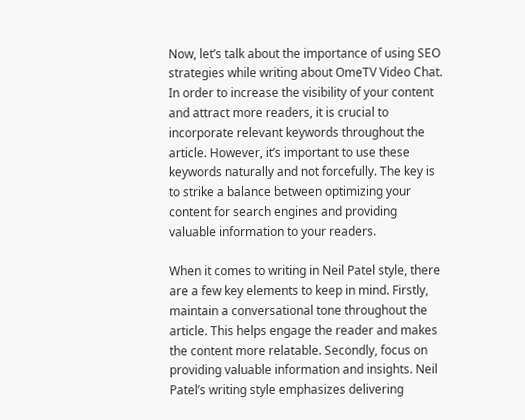Now, let’s talk about the importance of using SEO strategies while writing about OmeTV Video Chat. In order to increase the visibility of your content and attract more readers, it is crucial to incorporate relevant keywords throughout the article. However, it’s important to use these keywords naturally and not forcefully. The key is to strike a balance between optimizing your content for search engines and providing valuable information to your readers.

When it comes to writing in Neil Patel style, there are a few key elements to keep in mind. Firstly, maintain a conversational tone throughout the article. This helps engage the reader and makes the content more relatable. Secondly, focus on providing valuable information and insights. Neil Patel’s writing style emphasizes delivering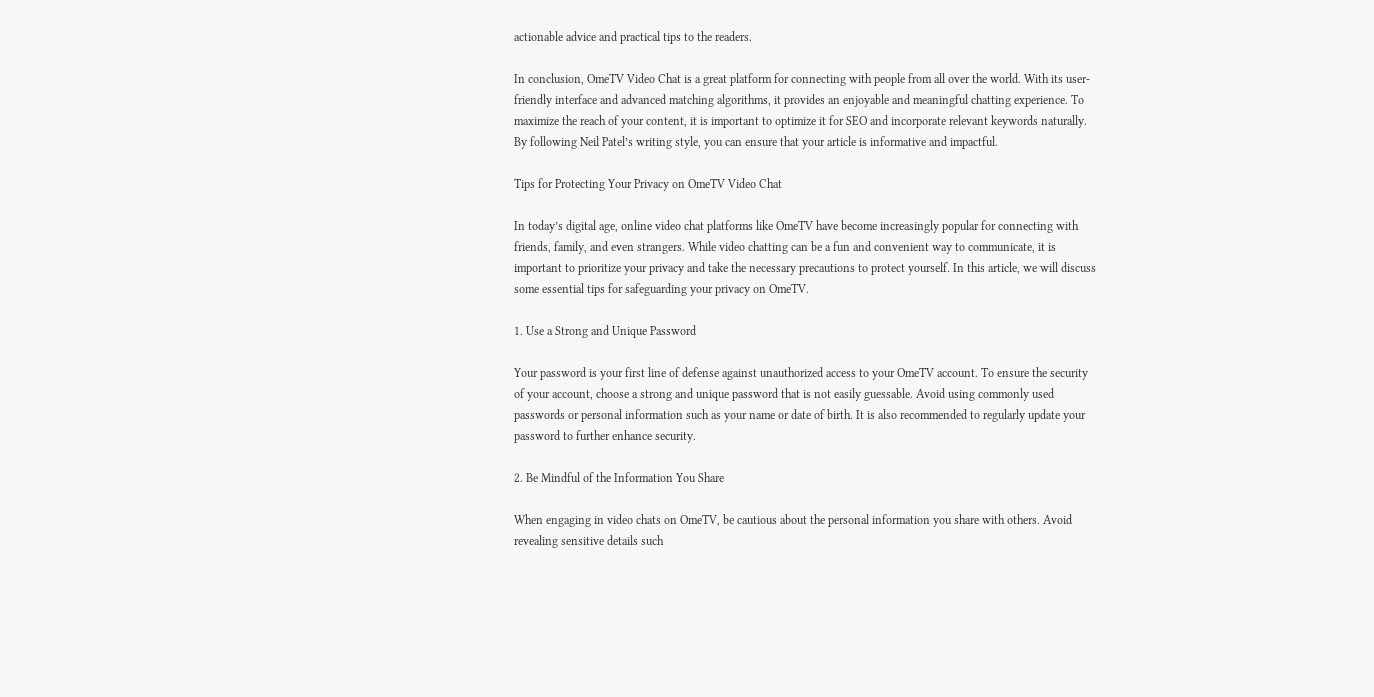actionable advice and practical tips to the readers.

In conclusion, OmeTV Video Chat is a great platform for connecting with people from all over the world. With its user-friendly interface and advanced matching algorithms, it provides an enjoyable and meaningful chatting experience. To maximize the reach of your content, it is important to optimize it for SEO and incorporate relevant keywords naturally. By following Neil Patel’s writing style, you can ensure that your article is informative and impactful.

Tips for Protecting Your Privacy on OmeTV Video Chat

In today’s digital age, online video chat platforms like OmeTV have become increasingly popular for connecting with friends, family, and even strangers. While video chatting can be a fun and convenient way to communicate, it is important to prioritize your privacy and take the necessary precautions to protect yourself. In this article, we will discuss some essential tips for safeguarding your privacy on OmeTV.

1. Use a Strong and Unique Password

Your password is your first line of defense against unauthorized access to your OmeTV account. To ensure the security of your account, choose a strong and unique password that is not easily guessable. Avoid using commonly used passwords or personal information such as your name or date of birth. It is also recommended to regularly update your password to further enhance security.

2. Be Mindful of the Information You Share

When engaging in video chats on OmeTV, be cautious about the personal information you share with others. Avoid revealing sensitive details such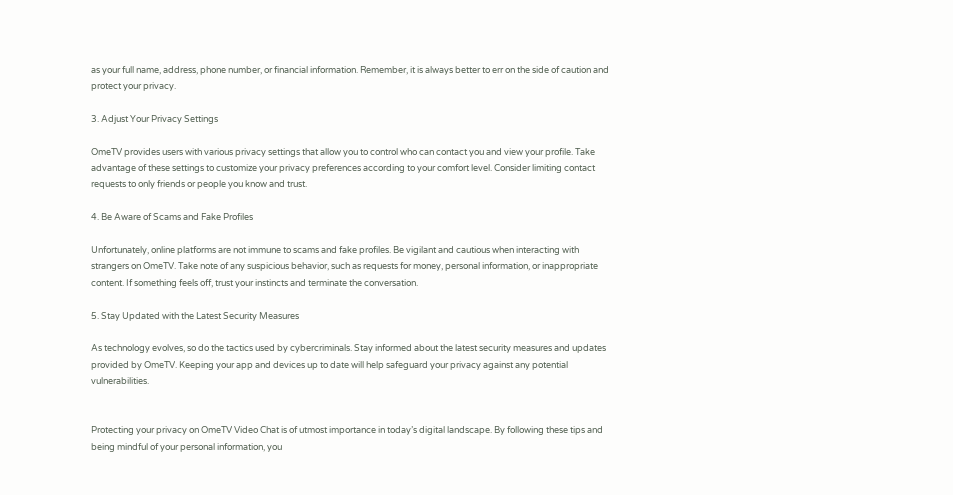as your full name, address, phone number, or financial information. Remember, it is always better to err on the side of caution and protect your privacy.

3. Adjust Your Privacy Settings

OmeTV provides users with various privacy settings that allow you to control who can contact you and view your profile. Take advantage of these settings to customize your privacy preferences according to your comfort level. Consider limiting contact requests to only friends or people you know and trust.

4. Be Aware of Scams and Fake Profiles

Unfortunately, online platforms are not immune to scams and fake profiles. Be vigilant and cautious when interacting with strangers on OmeTV. Take note of any suspicious behavior, such as requests for money, personal information, or inappropriate content. If something feels off, trust your instincts and terminate the conversation.

5. Stay Updated with the Latest Security Measures

As technology evolves, so do the tactics used by cybercriminals. Stay informed about the latest security measures and updates provided by OmeTV. Keeping your app and devices up to date will help safeguard your privacy against any potential vulnerabilities.


Protecting your privacy on OmeTV Video Chat is of utmost importance in today’s digital landscape. By following these tips and being mindful of your personal information, you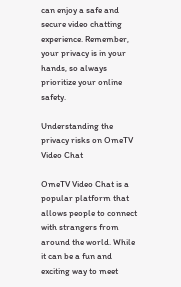can enjoy a safe and secure video chatting experience. Remember, your privacy is in your hands, so always prioritize your online safety.

Understanding the privacy risks on OmeTV Video Chat

OmeTV Video Chat is a popular platform that allows people to connect with strangers from around the world. While it can be a fun and exciting way to meet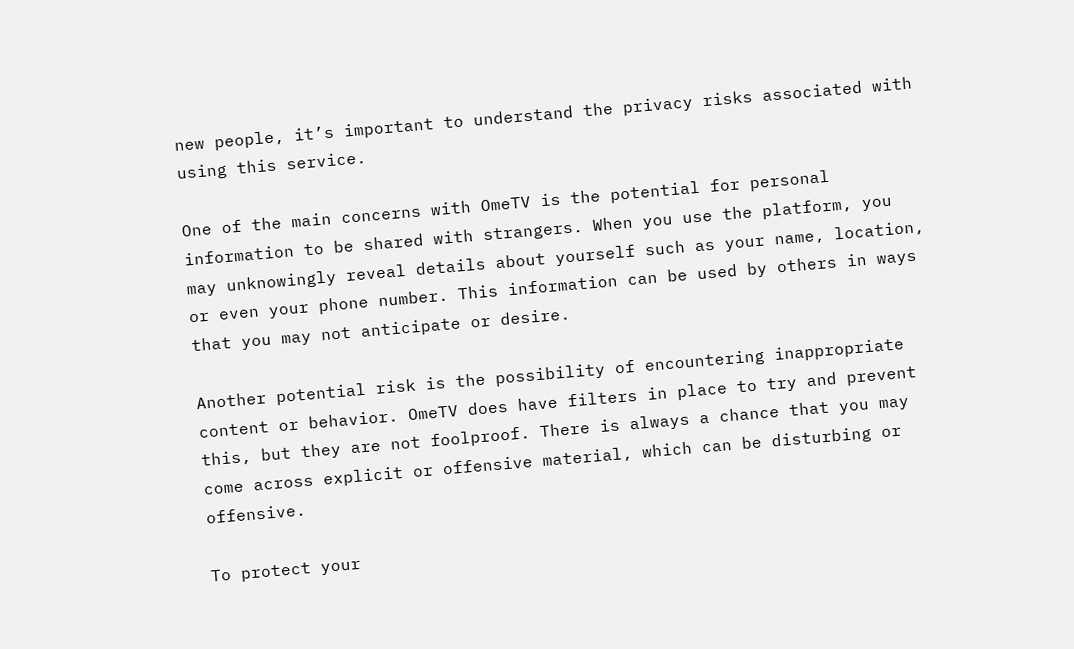new people, it’s important to understand the privacy risks associated with using this service.

One of the main concerns with OmeTV is the potential for personal information to be shared with strangers. When you use the platform, you may unknowingly reveal details about yourself such as your name, location, or even your phone number. This information can be used by others in ways that you may not anticipate or desire.

Another potential risk is the possibility of encountering inappropriate content or behavior. OmeTV does have filters in place to try and prevent this, but they are not foolproof. There is always a chance that you may come across explicit or offensive material, which can be disturbing or offensive.

To protect your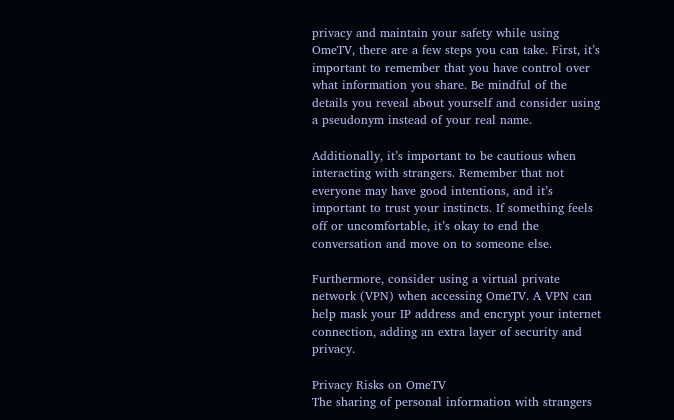privacy and maintain your safety while using OmeTV, there are a few steps you can take. First, it’s important to remember that you have control over what information you share. Be mindful of the details you reveal about yourself and consider using a pseudonym instead of your real name.

Additionally, it’s important to be cautious when interacting with strangers. Remember that not everyone may have good intentions, and it’s important to trust your instincts. If something feels off or uncomfortable, it’s okay to end the conversation and move on to someone else.

Furthermore, consider using a virtual private network (VPN) when accessing OmeTV. A VPN can help mask your IP address and encrypt your internet connection, adding an extra layer of security and privacy.

Privacy Risks on OmeTV
The sharing of personal information with strangers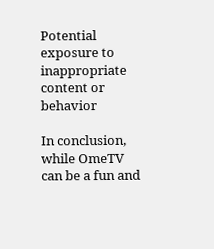Potential exposure to inappropriate content or behavior

In conclusion, while OmeTV can be a fun and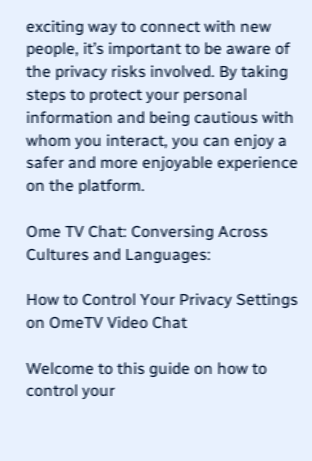exciting way to connect with new people, it’s important to be aware of the privacy risks involved. By taking steps to protect your personal information and being cautious with whom you interact, you can enjoy a safer and more enjoyable experience on the platform.

Ome TV Chat: Conversing Across Cultures and Languages:

How to Control Your Privacy Settings on OmeTV Video Chat

Welcome to this guide on how to control your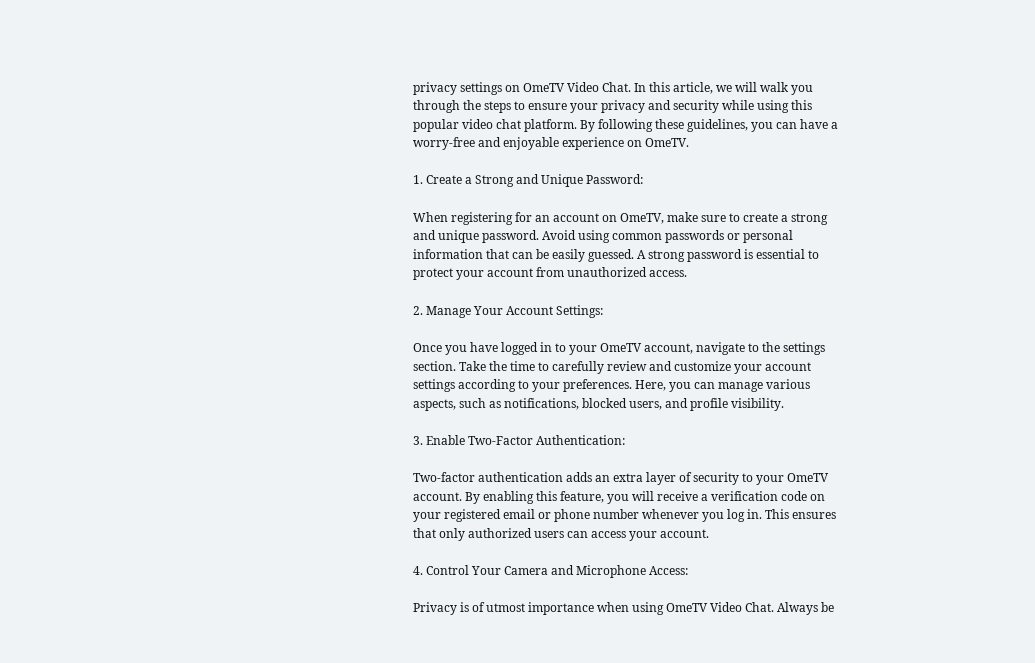privacy settings on OmeTV Video Chat. In this article, we will walk you through the steps to ensure your privacy and security while using this popular video chat platform. By following these guidelines, you can have a worry-free and enjoyable experience on OmeTV.

1. Create a Strong and Unique Password:

When registering for an account on OmeTV, make sure to create a strong and unique password. Avoid using common passwords or personal information that can be easily guessed. A strong password is essential to protect your account from unauthorized access.

2. Manage Your Account Settings:

Once you have logged in to your OmeTV account, navigate to the settings section. Take the time to carefully review and customize your account settings according to your preferences. Here, you can manage various aspects, such as notifications, blocked users, and profile visibility.

3. Enable Two-Factor Authentication:

Two-factor authentication adds an extra layer of security to your OmeTV account. By enabling this feature, you will receive a verification code on your registered email or phone number whenever you log in. This ensures that only authorized users can access your account.

4. Control Your Camera and Microphone Access:

Privacy is of utmost importance when using OmeTV Video Chat. Always be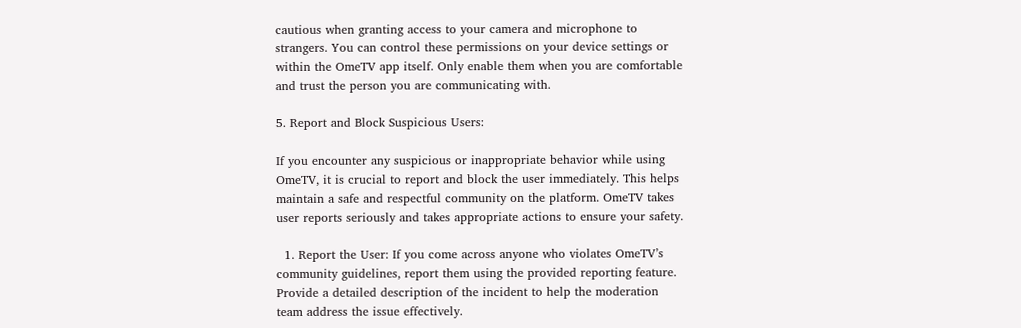cautious when granting access to your camera and microphone to strangers. You can control these permissions on your device settings or within the OmeTV app itself. Only enable them when you are comfortable and trust the person you are communicating with.

5. Report and Block Suspicious Users:

If you encounter any suspicious or inappropriate behavior while using OmeTV, it is crucial to report and block the user immediately. This helps maintain a safe and respectful community on the platform. OmeTV takes user reports seriously and takes appropriate actions to ensure your safety.

  1. Report the User: If you come across anyone who violates OmeTV’s community guidelines, report them using the provided reporting feature. Provide a detailed description of the incident to help the moderation team address the issue effectively.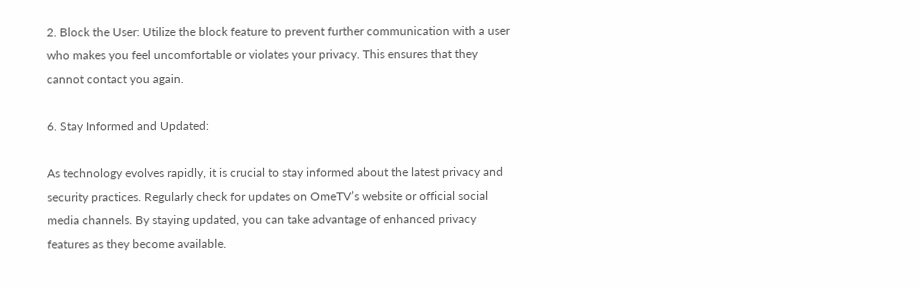2. Block the User: Utilize the block feature to prevent further communication with a user who makes you feel uncomfortable or violates your privacy. This ensures that they cannot contact you again.

6. Stay Informed and Updated:

As technology evolves rapidly, it is crucial to stay informed about the latest privacy and security practices. Regularly check for updates on OmeTV’s website or official social media channels. By staying updated, you can take advantage of enhanced privacy features as they become available.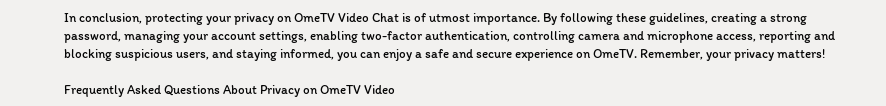In conclusion, protecting your privacy on OmeTV Video Chat is of utmost importance. By following these guidelines, creating a strong password, managing your account settings, enabling two-factor authentication, controlling camera and microphone access, reporting and blocking suspicious users, and staying informed, you can enjoy a safe and secure experience on OmeTV. Remember, your privacy matters!

Frequently Asked Questions About Privacy on OmeTV Video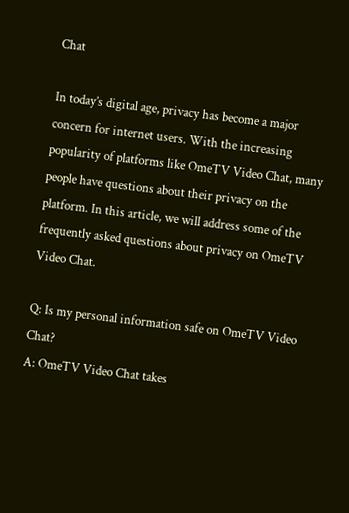Chat

In today’s digital age, privacy has become a major concern for internet users. With the increasing popularity of platforms like OmeTV Video Chat, many people have questions about their privacy on the platform. In this article, we will address some of the frequently asked questions about privacy on OmeTV Video Chat.

Q: Is my personal information safe on OmeTV Video Chat?
A: OmeTV Video Chat takes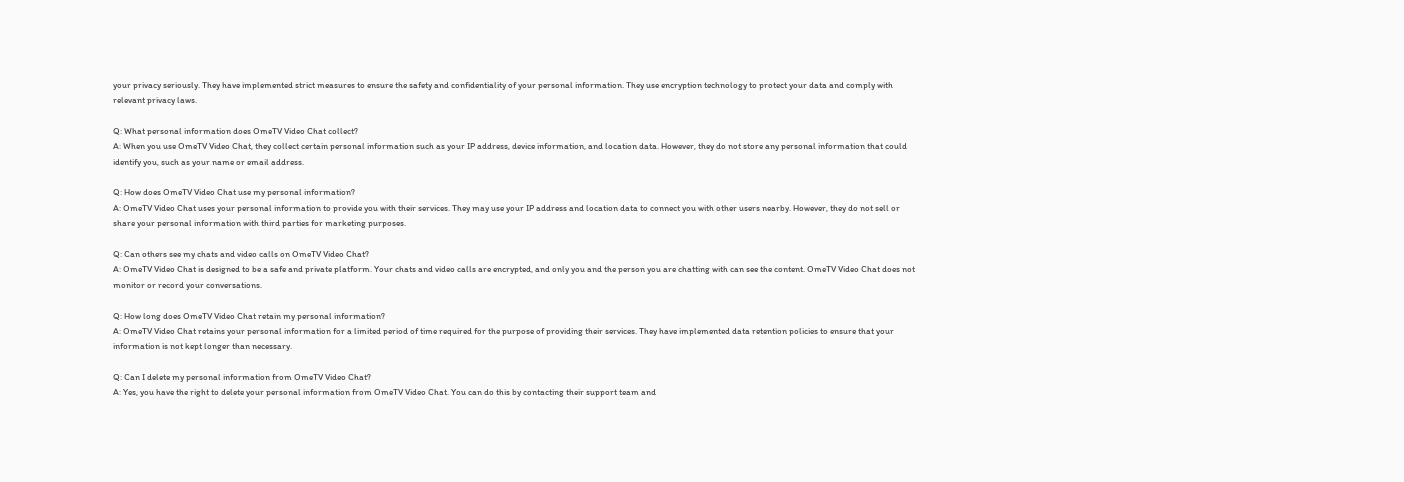your privacy seriously. They have implemented strict measures to ensure the safety and confidentiality of your personal information. They use encryption technology to protect your data and comply with relevant privacy laws.

Q: What personal information does OmeTV Video Chat collect?
A: When you use OmeTV Video Chat, they collect certain personal information such as your IP address, device information, and location data. However, they do not store any personal information that could identify you, such as your name or email address.

Q: How does OmeTV Video Chat use my personal information?
A: OmeTV Video Chat uses your personal information to provide you with their services. They may use your IP address and location data to connect you with other users nearby. However, they do not sell or share your personal information with third parties for marketing purposes.

Q: Can others see my chats and video calls on OmeTV Video Chat?
A: OmeTV Video Chat is designed to be a safe and private platform. Your chats and video calls are encrypted, and only you and the person you are chatting with can see the content. OmeTV Video Chat does not monitor or record your conversations.

Q: How long does OmeTV Video Chat retain my personal information?
A: OmeTV Video Chat retains your personal information for a limited period of time required for the purpose of providing their services. They have implemented data retention policies to ensure that your information is not kept longer than necessary.

Q: Can I delete my personal information from OmeTV Video Chat?
A: Yes, you have the right to delete your personal information from OmeTV Video Chat. You can do this by contacting their support team and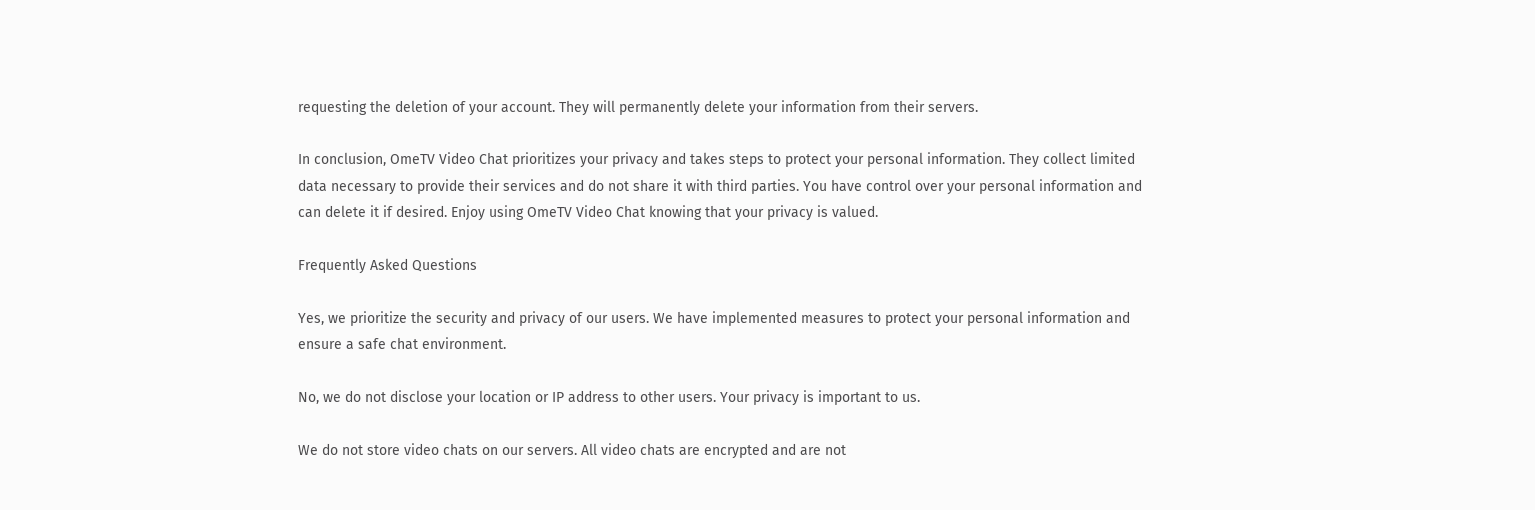requesting the deletion of your account. They will permanently delete your information from their servers.

In conclusion, OmeTV Video Chat prioritizes your privacy and takes steps to protect your personal information. They collect limited data necessary to provide their services and do not share it with third parties. You have control over your personal information and can delete it if desired. Enjoy using OmeTV Video Chat knowing that your privacy is valued.

Frequently Asked Questions

Yes, we prioritize the security and privacy of our users. We have implemented measures to protect your personal information and ensure a safe chat environment.

No, we do not disclose your location or IP address to other users. Your privacy is important to us.

We do not store video chats on our servers. All video chats are encrypted and are not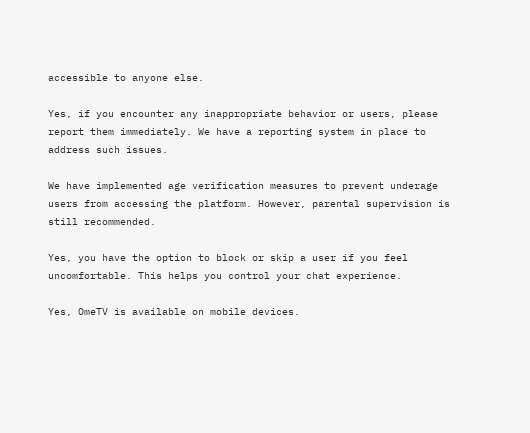accessible to anyone else.

Yes, if you encounter any inappropriate behavior or users, please report them immediately. We have a reporting system in place to address such issues.

We have implemented age verification measures to prevent underage users from accessing the platform. However, parental supervision is still recommended.

Yes, you have the option to block or skip a user if you feel uncomfortable. This helps you control your chat experience.

Yes, OmeTV is available on mobile devices.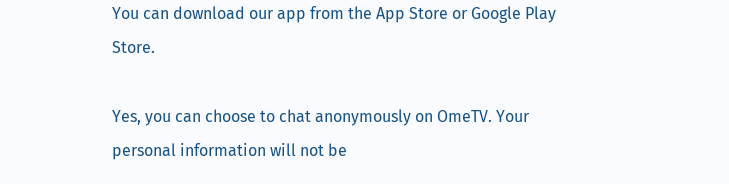You can download our app from the App Store or Google Play Store.

Yes, you can choose to chat anonymously on OmeTV. Your personal information will not be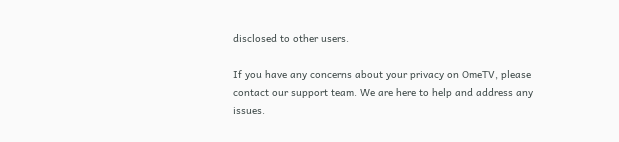disclosed to other users.

If you have any concerns about your privacy on OmeTV, please contact our support team. We are here to help and address any issues.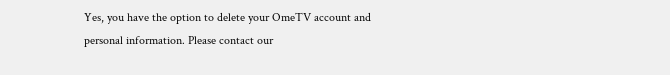Yes, you have the option to delete your OmeTV account and personal information. Please contact our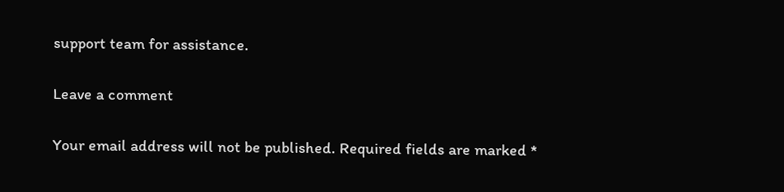support team for assistance.

Leave a comment

Your email address will not be published. Required fields are marked *